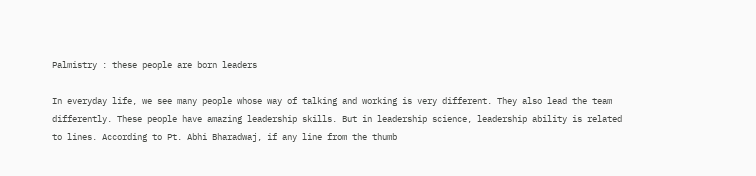Palmistry : these people are born leaders

In everyday life, we see many people whose way of talking and working is very different. They also lead the team differently. These people have amazing leadership skills. But in leadership science, leadership ability is related to lines. According to Pt. Abhi Bharadwaj, if any line from the thumb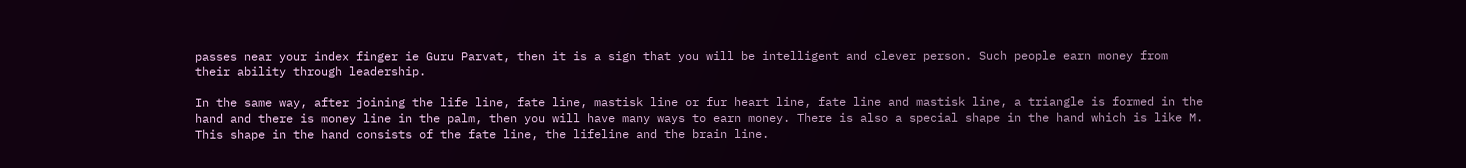passes near your index finger ie Guru Parvat, then it is a sign that you will be intelligent and clever person. Such people earn money from their ability through leadership.

In the same way, after joining the life line, fate line, mastisk line or fur heart line, fate line and mastisk line, a triangle is formed in the hand and there is money line in the palm, then you will have many ways to earn money. There is also a special shape in the hand which is like M. This shape in the hand consists of the fate line, the lifeline and the brain line.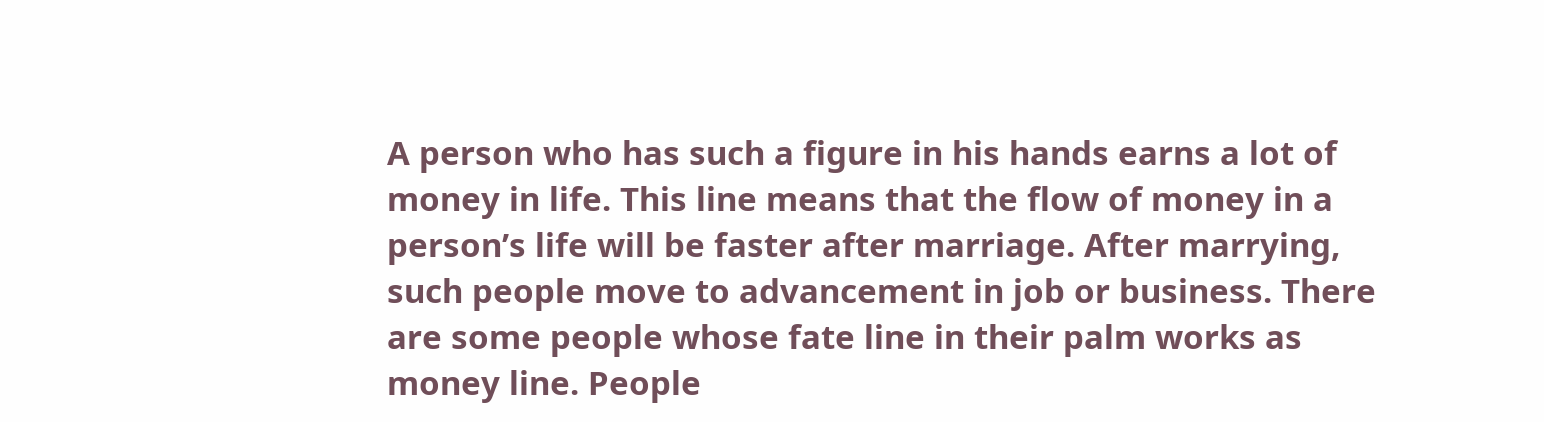A person who has such a figure in his hands earns a lot of money in life. This line means that the flow of money in a person’s life will be faster after marriage. After marrying, such people move to advancement in job or business. There are some people whose fate line in their palm works as money line. People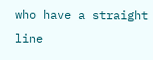who have a straight line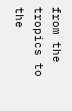from the tropics to the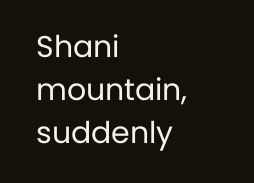Shani mountain, suddenly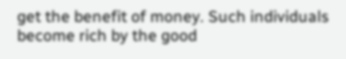get the benefit of money. Such individuals become rich by the good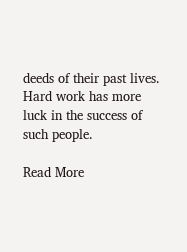deeds of their past lives. Hard work has more luck in the success of such people.

Read More